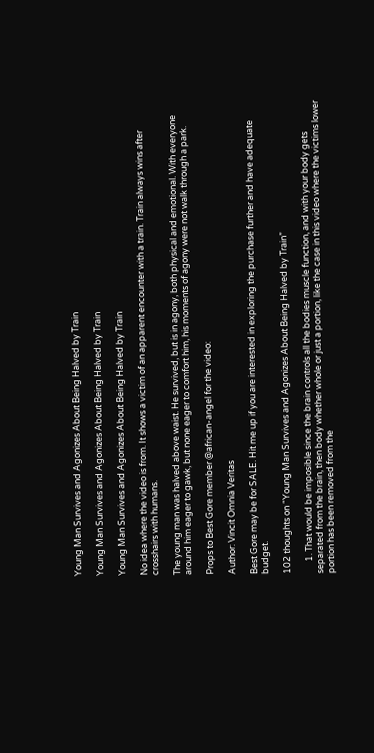Young Man Survives and Agonizes About Being Halved by Train

Young Man Survives and Agonizes About Being Halved by Train

Young Man Survives and Agonizes About Being Halved by Train

No idea where the video is from. It shows a victim of an apparent encounter with a train. Train always wins after crosshairs with humans.

The young man was halved above waist. He survived, but is in agony, both physical and emotional. With everyone around him eager to gawk, but none eager to comfort him, his moments of agony were not walk through a park.

Props to Best Gore member @african-angel for the video:

Author: Vincit Omnia Veritas

Best Gore may be for SALE. Hit me up if you are interested in exploring the purchase further and have adequate budget.

102 thoughts on “Young Man Survives and Agonizes About Being Halved by Train”

      1. That would be imposible since the brain controls all the bodies muscle function, and with your body gets separated from the brain, then body whether whole or just a portion, like the case in this video where the victims lower portion has been removed from the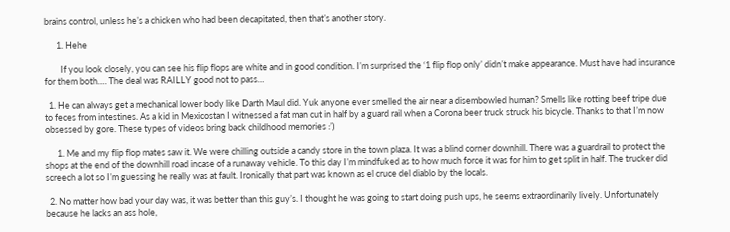brains control, unless he’s a chicken who had been decapitated, then that’s another story.

      1. Hehe

        If you look closely, you can see his flip flops are white and in good condition. I’m surprised the ‘1 flip flop only’ didn’t make appearance. Must have had insurance for them both…. The deal was RAILLY good not to pass…

  1. He can always get a mechanical lower body like Darth Maul did. Yuk anyone ever smelled the air near a disembowled human? Smells like rotting beef tripe due to feces from intestines. As a kid in Mexicostan I witnessed a fat man cut in half by a guard rail when a Corona beer truck struck his bicycle. Thanks to that I’m now obsessed by gore. These types of videos bring back childhood memories :’)

      1. Me and my flip flop mates saw it. We were chilling outside a candy store in the town plaza. It was a blind corner downhill. There was a guardrail to protect the shops at the end of the downhill road incase of a runaway vehicle. To this day I’m mindfuked as to how much force it was for him to get split in half. The trucker did screech a lot so I’m guessing he really was at fault. Ironically that part was known as el cruce del diablo by the locals.

  2. No matter how bad your day was, it was better than this guy’s. I thought he was going to start doing push ups, he seems extraordinarily lively. Unfortunately because he lacks an ass hole,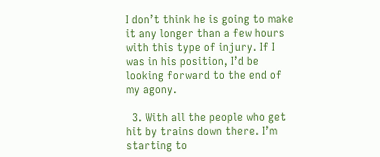I don’t think he is going to make it any longer than a few hours with this type of injury. If I was in his position, I’d be looking forward to the end of my agony.

  3. With all the people who get hit by trains down there. I’m starting to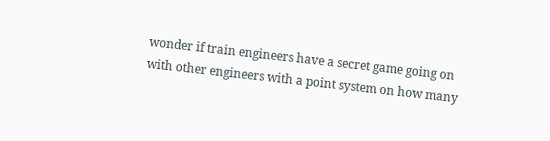wonder if train engineers have a secret game going on with other engineers with a point system on how many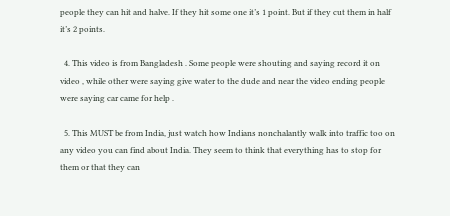people they can hit and halve. If they hit some one it’s 1 point. But if they cut them in half it’s 2 points.

  4. This video is from Bangladesh . Some people were shouting and saying record it on video , while other were saying give water to the dude and near the video ending people were saying car came for help .

  5. This MUST be from India, just watch how Indians nonchalantly walk into traffic too on any video you can find about India. They seem to think that everything has to stop for them or that they can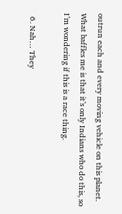outrun each and every moving vehicle on this planet. What baffles me is that it’s only Indians who do this, so I’m wondering if this is a race thing.

  6. Nah… They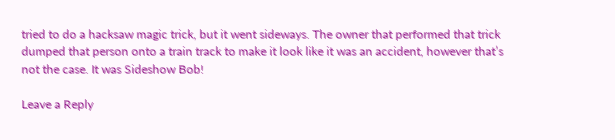tried to do a hacksaw magic trick, but it went sideways. The owner that performed that trick dumped that person onto a train track to make it look like it was an accident, however that’s not the case. It was Sideshow Bob!

Leave a Reply